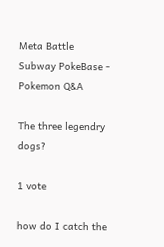Meta Battle Subway PokeBase - Pokemon Q&A

The three legendry dogs?

1 vote

how do I catch the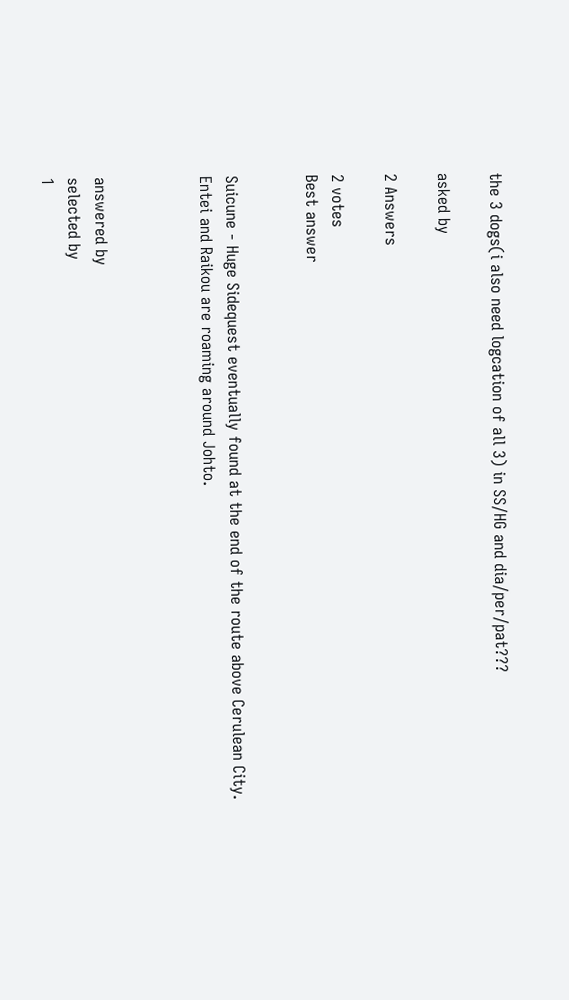the 3 dogs(i also need logcation of all 3) in SS/HG and dia/per/pat???

asked by

2 Answers

2 votes
Best answer


Suicune - Huge Sidequest eventually found at the end of the route above Cerulean City.
Entei and Raikou are roaming around Johto.



answered by
selected by
1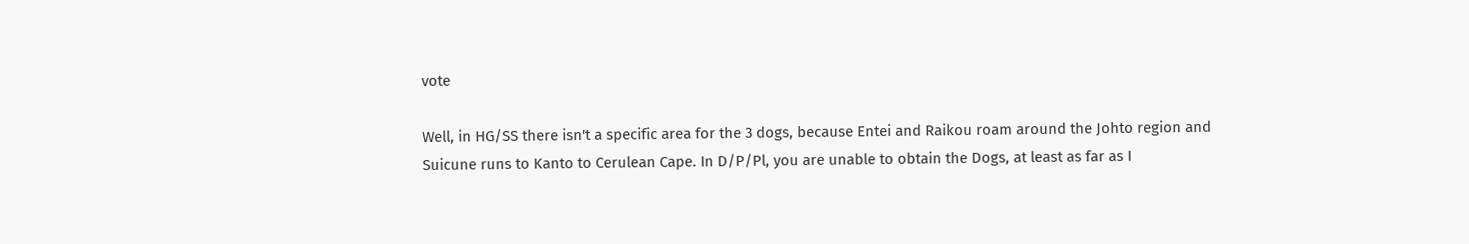vote

Well, in HG/SS there isn't a specific area for the 3 dogs, because Entei and Raikou roam around the Johto region and Suicune runs to Kanto to Cerulean Cape. In D/P/Pl, you are unable to obtain the Dogs, at least as far as I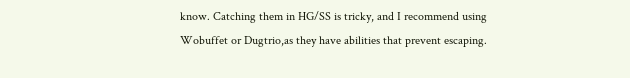know. Catching them in HG/SS is tricky, and I recommend using Wobuffet or Dugtrio,as they have abilities that prevent escaping.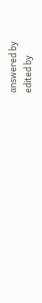answered by
edited by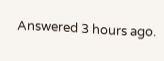Answered 3 hours ago.